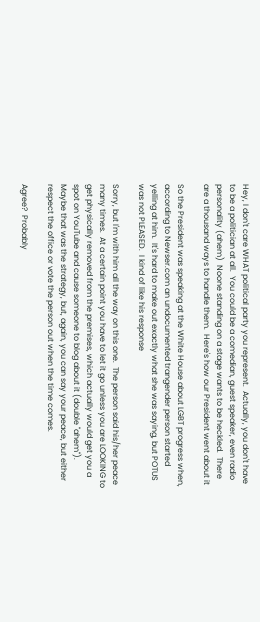Hey, I don't care WHAT political party you represent.  Actually, you don't have to be a politician at all.  You could be a comedian, guest speaker, even radio personality (ahem)  Noone standing on a stage wants to be heckled.  There are a thousand ways to handle them.  Here's how our President went about it

So the President was speaking at the White House about LGBT progress when, according to Newser.com an undocumented trangender person started yelling at him.  It's hard to make out exactly what she was saying, but POTUS was not PLEASED.  I kind of like his response

Sorry, but I'm with him all the way on this one.  The person said his/her peace many times.  At a certain point you have to let it go unless you are LOOKING to get physically removed from the premises, which actually would get you a spot on YouTube and cause someone to blog about it (double "ahem").  Maybe that was the strategy, but, again, you can say your peace, but either respect the office or vote the person out when the time comes.

Agree?  Probably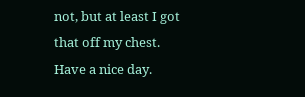not, but at least I got that off my chest.  Have a nice day.